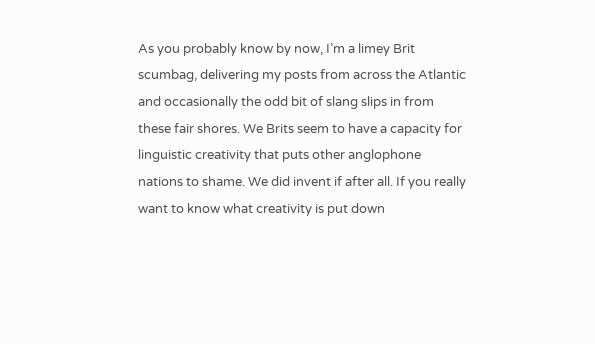As you probably know by now, I’m a limey Brit scumbag, delivering my posts from across the Atlantic and occasionally the odd bit of slang slips in from these fair shores. We Brits seem to have a capacity for linguistic creativity that puts other anglophone nations to shame. We did invent if after all. If you really want to know what creativity is put down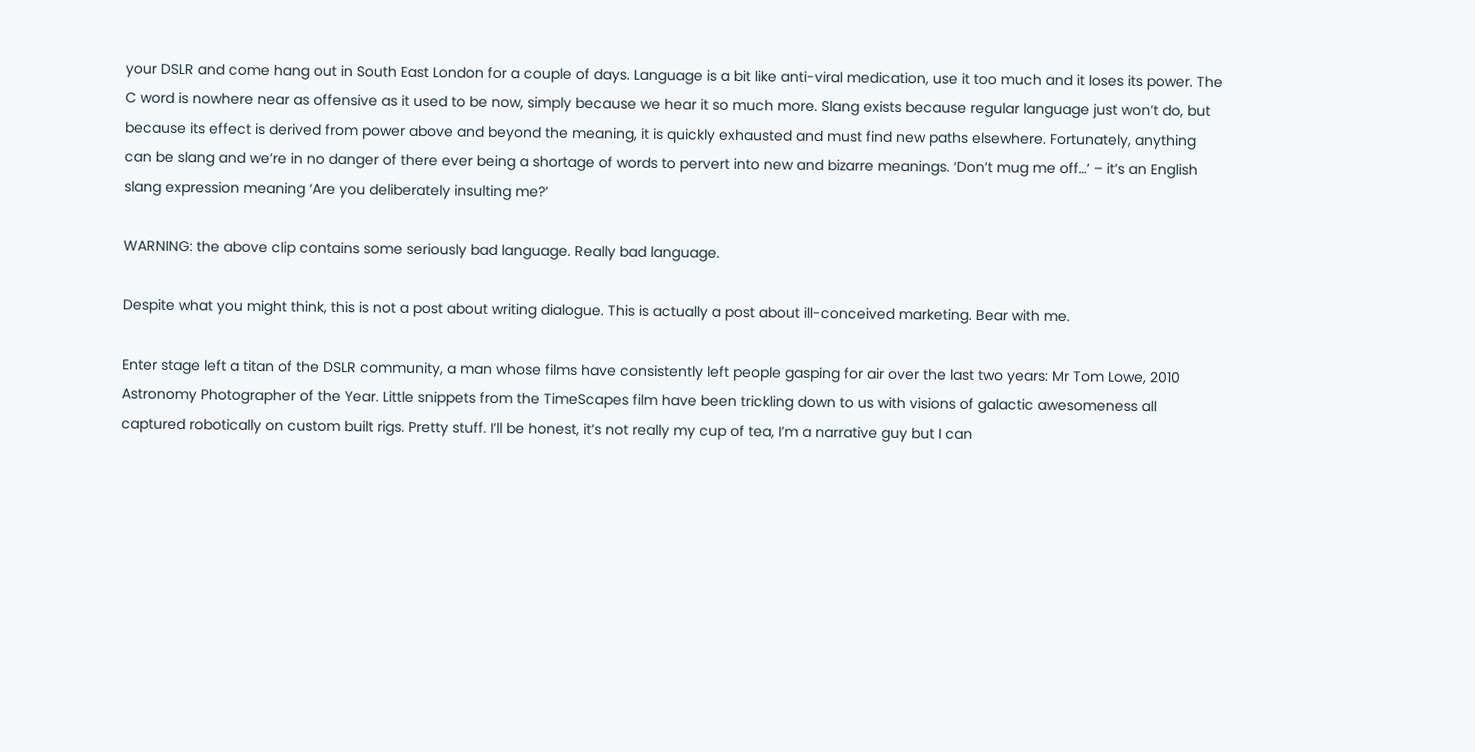your DSLR and come hang out in South East London for a couple of days. Language is a bit like anti-viral medication, use it too much and it loses its power. The C word is nowhere near as offensive as it used to be now, simply because we hear it so much more. Slang exists because regular language just won’t do, but because its effect is derived from power above and beyond the meaning, it is quickly exhausted and must find new paths elsewhere. Fortunately, anything can be slang and we’re in no danger of there ever being a shortage of words to pervert into new and bizarre meanings. ‘Don’t mug me off…’ – it’s an English slang expression meaning ‘Are you deliberately insulting me?’

WARNING: the above clip contains some seriously bad language. Really bad language.

Despite what you might think, this is not a post about writing dialogue. This is actually a post about ill-conceived marketing. Bear with me.

Enter stage left a titan of the DSLR community, a man whose films have consistently left people gasping for air over the last two years: Mr Tom Lowe, 2010 Astronomy Photographer of the Year. Little snippets from the TimeScapes film have been trickling down to us with visions of galactic awesomeness all captured robotically on custom built rigs. Pretty stuff. I’ll be honest, it’s not really my cup of tea, I’m a narrative guy but I can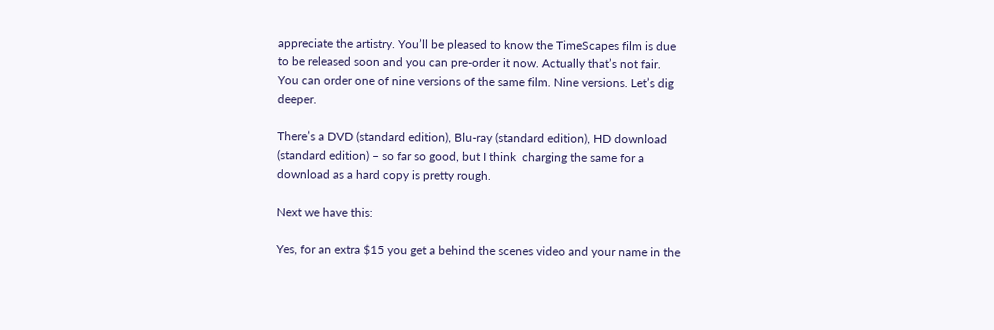appreciate the artistry. You’ll be pleased to know the TimeScapes film is due to be released soon and you can pre-order it now. Actually that’s not fair. You can order one of nine versions of the same film. Nine versions. Let’s dig deeper.

There’s a DVD (standard edition), Blu-ray (standard edition), HD download (standard edition) – so far so good, but I think  charging the same for a download as a hard copy is pretty rough.

Next we have this:

Yes, for an extra $15 you get a behind the scenes video and your name in the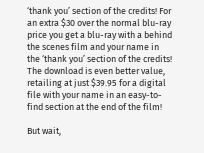‘thank you’ section of the credits! For an extra $30 over the normal blu-ray price you get a blu-ray with a behind the scenes film and your name in the ‘thank you’ section of the credits! The download is even better value, retailing at just $39.95 for a digital file with your name in an easy-to-find section at the end of the film!

But wait,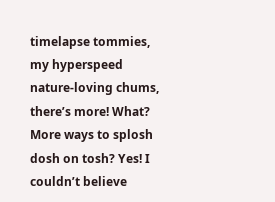timelapse tommies, my hyperspeed nature-loving chums, there’s more! What? More ways to splosh dosh on tosh? Yes! I couldn’t believe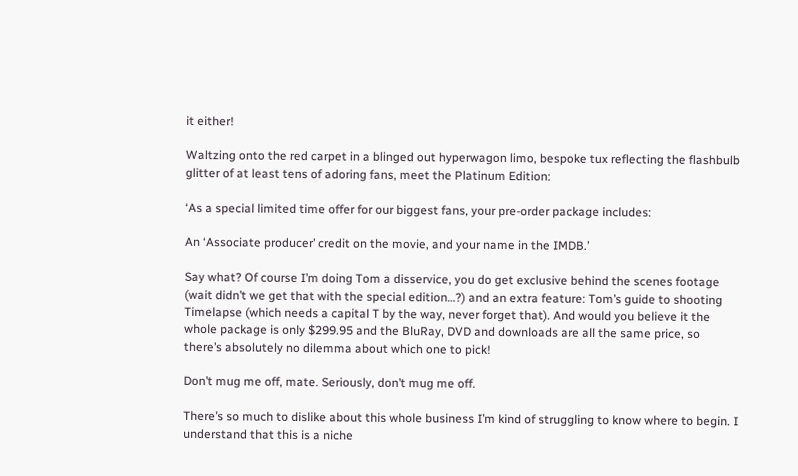it either!

Waltzing onto the red carpet in a blinged out hyperwagon limo, bespoke tux reflecting the flashbulb glitter of at least tens of adoring fans, meet the Platinum Edition:

‘As a special limited time offer for our biggest fans, your pre-order package includes:

An ‘Associate producer’ credit on the movie, and your name in the IMDB.’

Say what? Of course I’m doing Tom a disservice, you do get exclusive behind the scenes footage (wait didn’t we get that with the special edition…?) and an extra feature: Tom’s guide to shooting Timelapse (which needs a capital T by the way, never forget that). And would you believe it the whole package is only $299.95 and the BluRay, DVD and downloads are all the same price, so there’s absolutely no dilemma about which one to pick!

Don’t mug me off, mate. Seriously, don’t mug me off.

There’s so much to dislike about this whole business I’m kind of struggling to know where to begin. I understand that this is a niche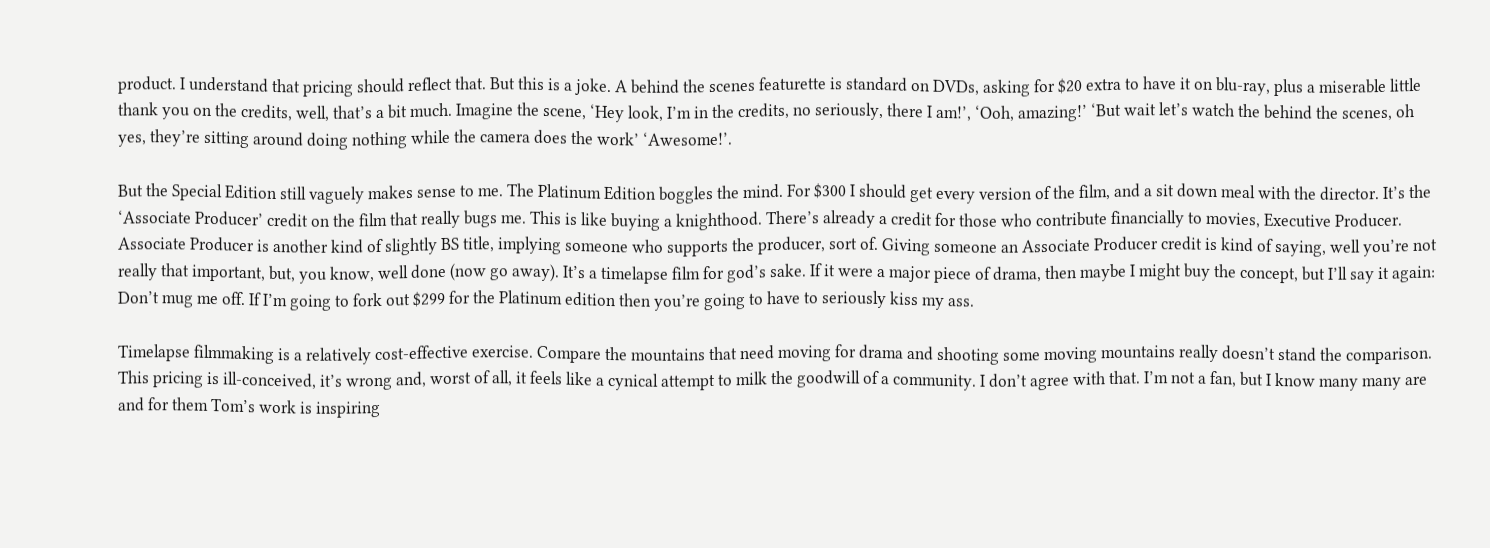product. I understand that pricing should reflect that. But this is a joke. A behind the scenes featurette is standard on DVDs, asking for $20 extra to have it on blu-ray, plus a miserable little thank you on the credits, well, that’s a bit much. Imagine the scene, ‘Hey look, I’m in the credits, no seriously, there I am!’, ‘Ooh, amazing!’ ‘But wait let’s watch the behind the scenes, oh yes, they’re sitting around doing nothing while the camera does the work’ ‘Awesome!’.

But the Special Edition still vaguely makes sense to me. The Platinum Edition boggles the mind. For $300 I should get every version of the film, and a sit down meal with the director. It’s the ‘Associate Producer’ credit on the film that really bugs me. This is like buying a knighthood. There’s already a credit for those who contribute financially to movies, Executive Producer. Associate Producer is another kind of slightly BS title, implying someone who supports the producer, sort of. Giving someone an Associate Producer credit is kind of saying, well you’re not really that important, but, you know, well done (now go away). It’s a timelapse film for god’s sake. If it were a major piece of drama, then maybe I might buy the concept, but I’ll say it again: Don’t mug me off. If I’m going to fork out $299 for the Platinum edition then you’re going to have to seriously kiss my ass.

Timelapse filmmaking is a relatively cost-effective exercise. Compare the mountains that need moving for drama and shooting some moving mountains really doesn’t stand the comparison. This pricing is ill-conceived, it’s wrong and, worst of all, it feels like a cynical attempt to milk the goodwill of a community. I don’t agree with that. I’m not a fan, but I know many many are and for them Tom’s work is inspiring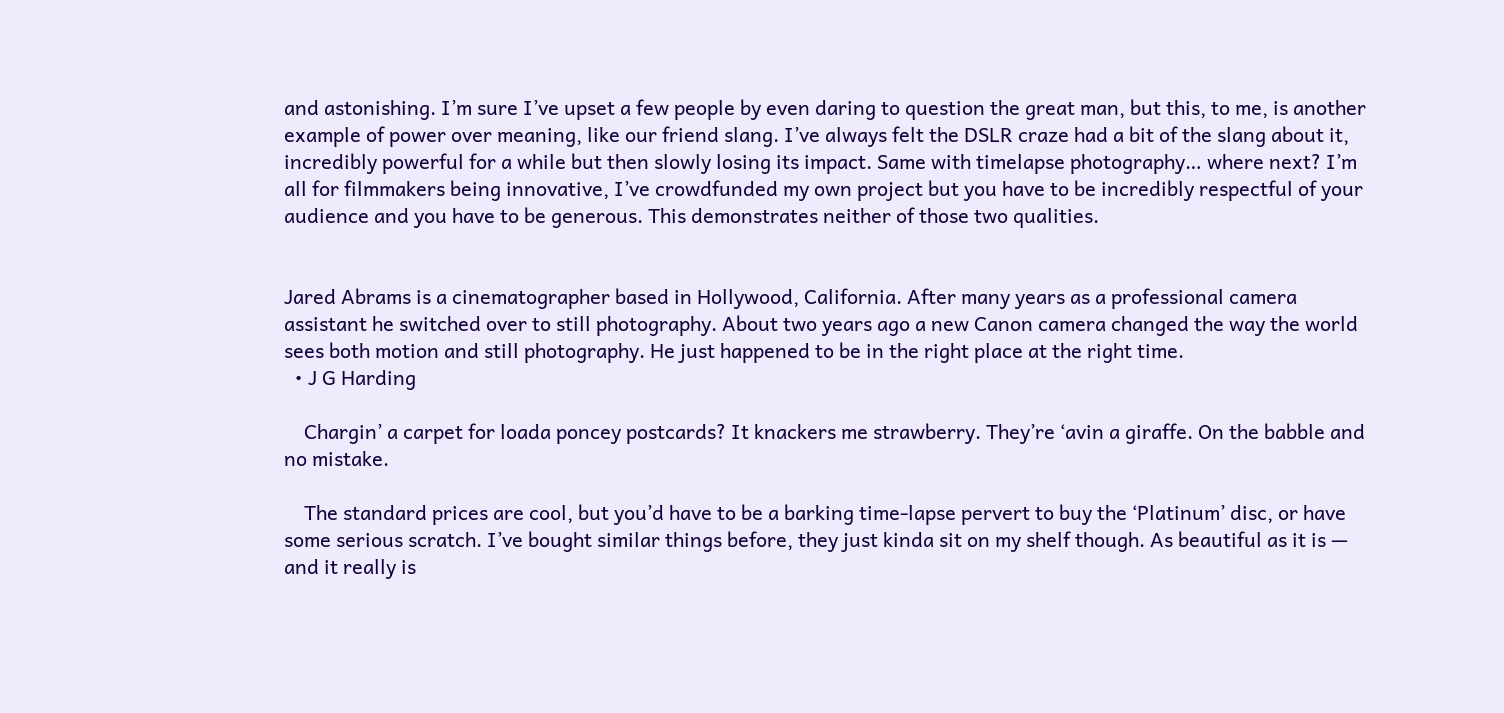and astonishing. I’m sure I’ve upset a few people by even daring to question the great man, but this, to me, is another example of power over meaning, like our friend slang. I’ve always felt the DSLR craze had a bit of the slang about it, incredibly powerful for a while but then slowly losing its impact. Same with timelapse photography… where next? I’m all for filmmakers being innovative, I’ve crowdfunded my own project but you have to be incredibly respectful of your audience and you have to be generous. This demonstrates neither of those two qualities.


Jared Abrams is a cinematographer based in Hollywood, California. After many years as a professional camera assistant he switched over to still photography. About two years ago a new Canon camera changed the way the world sees both motion and still photography. He just happened to be in the right place at the right time.
  • J G Harding

    Chargin’ a carpet for loada poncey postcards? It knackers me strawberry. They’re ‘avin a giraffe. On the babble and no mistake.

    The standard prices are cool, but you’d have to be a barking time-lapse pervert to buy the ‘Platinum’ disc, or have some serious scratch. I’ve bought similar things before, they just kinda sit on my shelf though. As beautiful as it is — and it really is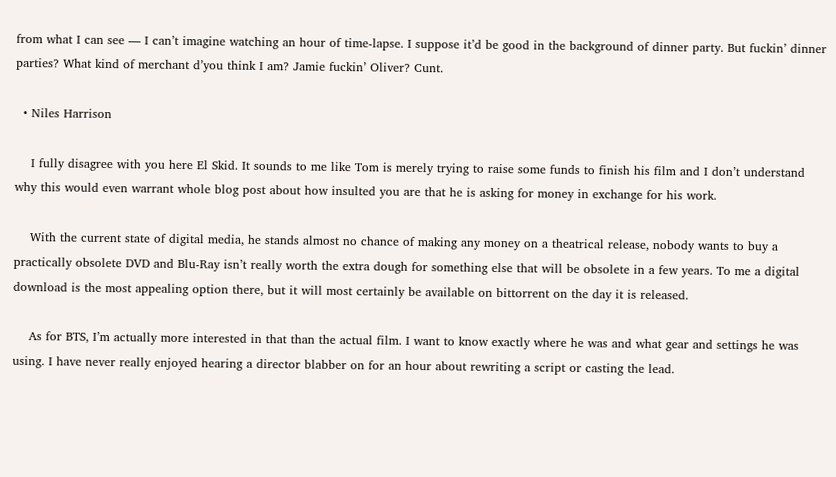from what I can see — I can’t imagine watching an hour of time-lapse. I suppose it’d be good in the background of dinner party. But fuckin’ dinner parties? What kind of merchant d’you think I am? Jamie fuckin’ Oliver? Cunt.

  • Niles Harrison

    I fully disagree with you here El Skid. It sounds to me like Tom is merely trying to raise some funds to finish his film and I don’t understand why this would even warrant whole blog post about how insulted you are that he is asking for money in exchange for his work.

    With the current state of digital media, he stands almost no chance of making any money on a theatrical release, nobody wants to buy a practically obsolete DVD and Blu-Ray isn’t really worth the extra dough for something else that will be obsolete in a few years. To me a digital download is the most appealing option there, but it will most certainly be available on bittorrent on the day it is released.

    As for BTS, I’m actually more interested in that than the actual film. I want to know exactly where he was and what gear and settings he was using. I have never really enjoyed hearing a director blabber on for an hour about rewriting a script or casting the lead.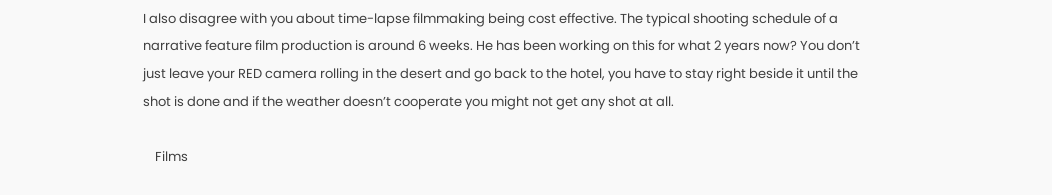I also disagree with you about time-lapse filmmaking being cost effective. The typical shooting schedule of a narrative feature film production is around 6 weeks. He has been working on this for what 2 years now? You don’t just leave your RED camera rolling in the desert and go back to the hotel, you have to stay right beside it until the shot is done and if the weather doesn’t cooperate you might not get any shot at all.

    Films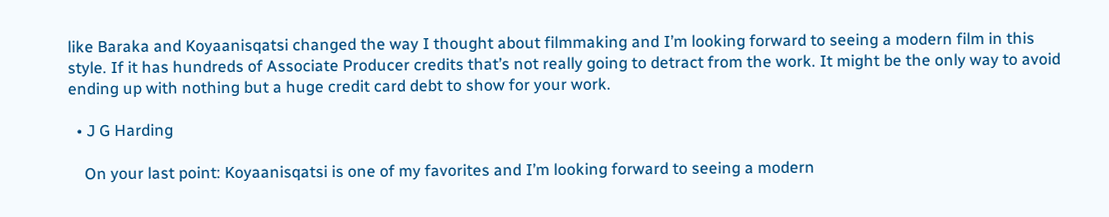like Baraka and Koyaanisqatsi changed the way I thought about filmmaking and I’m looking forward to seeing a modern film in this style. If it has hundreds of Associate Producer credits that’s not really going to detract from the work. It might be the only way to avoid ending up with nothing but a huge credit card debt to show for your work.

  • J G Harding

    On your last point: Koyaanisqatsi is one of my favorites and I’m looking forward to seeing a modern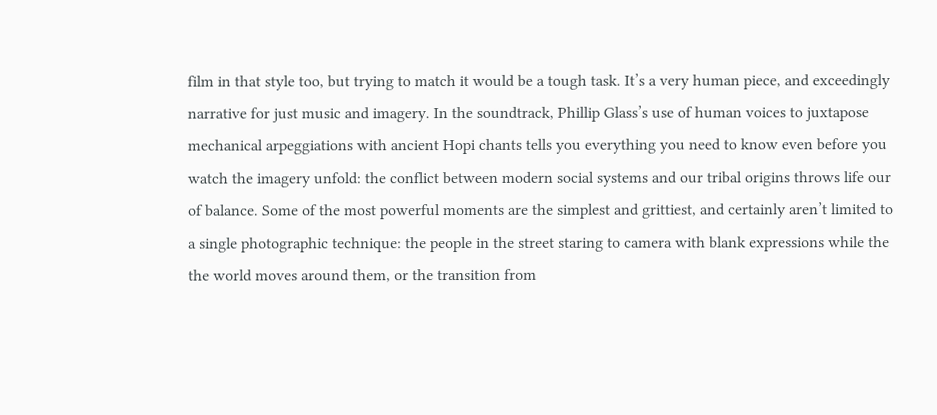film in that style too, but trying to match it would be a tough task. It’s a very human piece, and exceedingly narrative for just music and imagery. In the soundtrack, Phillip Glass’s use of human voices to juxtapose mechanical arpeggiations with ancient Hopi chants tells you everything you need to know even before you watch the imagery unfold: the conflict between modern social systems and our tribal origins throws life our of balance. Some of the most powerful moments are the simplest and grittiest, and certainly aren’t limited to a single photographic technique: the people in the street staring to camera with blank expressions while the the world moves around them, or the transition from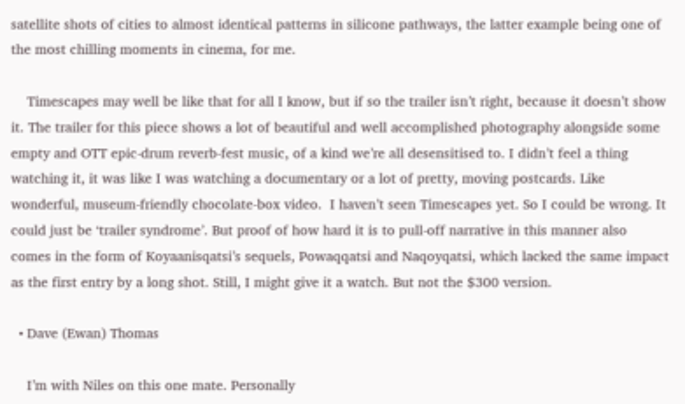satellite shots of cities to almost identical patterns in silicone pathways, the latter example being one of the most chilling moments in cinema, for me.

    Timescapes may well be like that for all I know, but if so the trailer isn’t right, because it doesn’t show it. The trailer for this piece shows a lot of beautiful and well accomplished photography alongside some empty and OTT epic-drum reverb-fest music, of a kind we’re all desensitised to. I didn’t feel a thing watching it, it was like I was watching a documentary or a lot of pretty, moving postcards. Like wonderful, museum-friendly chocolate-box video.  I haven’t seen Timescapes yet. So I could be wrong. It could just be ‘trailer syndrome’. But proof of how hard it is to pull-off narrative in this manner also comes in the form of Koyaanisqatsi’s sequels, Powaqqatsi and Naqoyqatsi, which lacked the same impact as the first entry by a long shot. Still, I might give it a watch. But not the $300 version.

  • Dave (Ewan) Thomas

    I’m with Niles on this one mate. Personally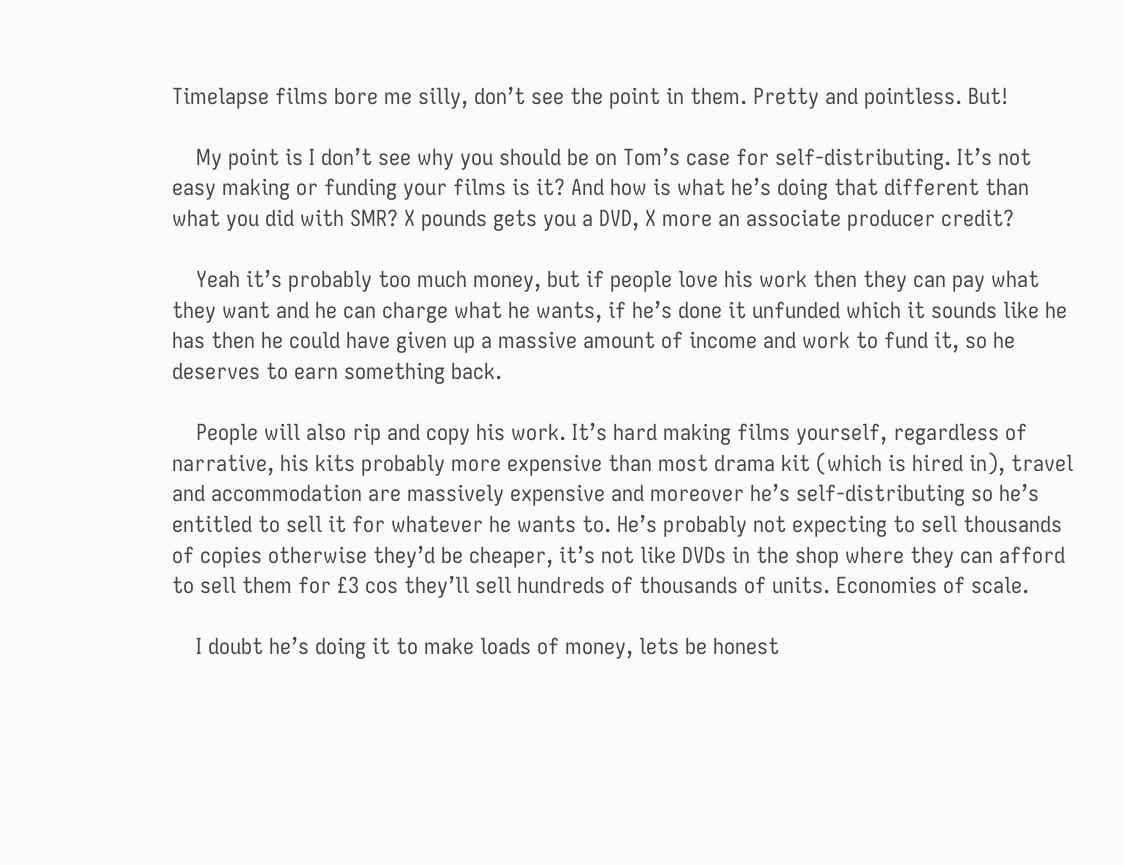Timelapse films bore me silly, don’t see the point in them. Pretty and pointless. But!

    My point is I don’t see why you should be on Tom’s case for self-distributing. It’s not easy making or funding your films is it? And how is what he’s doing that different than what you did with SMR? X pounds gets you a DVD, X more an associate producer credit?

    Yeah it’s probably too much money, but if people love his work then they can pay what they want and he can charge what he wants, if he’s done it unfunded which it sounds like he has then he could have given up a massive amount of income and work to fund it, so he deserves to earn something back.

    People will also rip and copy his work. It’s hard making films yourself, regardless of narrative, his kits probably more expensive than most drama kit (which is hired in), travel and accommodation are massively expensive and moreover he’s self-distributing so he’s entitled to sell it for whatever he wants to. He’s probably not expecting to sell thousands of copies otherwise they’d be cheaper, it’s not like DVDs in the shop where they can afford to sell them for £3 cos they’ll sell hundreds of thousands of units. Economies of scale.

    I doubt he’s doing it to make loads of money, lets be honest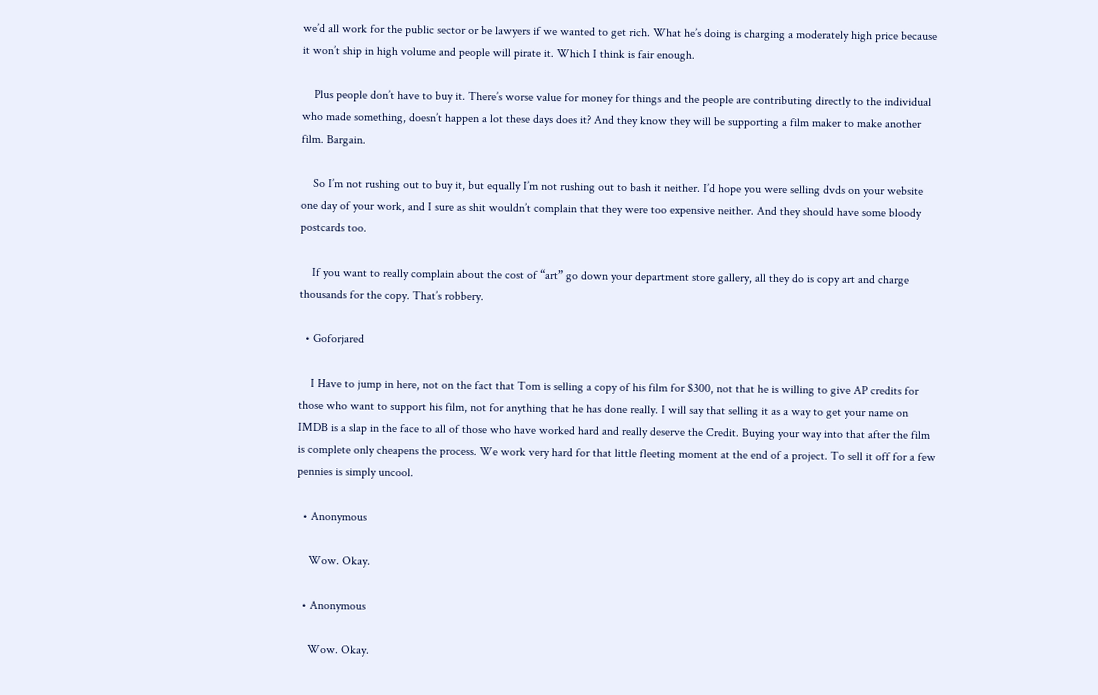we’d all work for the public sector or be lawyers if we wanted to get rich. What he’s doing is charging a moderately high price because it won’t ship in high volume and people will pirate it. Which I think is fair enough.

    Plus people don’t have to buy it. There’s worse value for money for things and the people are contributing directly to the individual who made something, doesn’t happen a lot these days does it? And they know they will be supporting a film maker to make another film. Bargain.

    So I’m not rushing out to buy it, but equally I’m not rushing out to bash it neither. I’d hope you were selling dvds on your website one day of your work, and I sure as shit wouldn’t complain that they were too expensive neither. And they should have some bloody postcards too.

    If you want to really complain about the cost of “art” go down your department store gallery, all they do is copy art and charge thousands for the copy. That’s robbery.

  • Goforjared

    I Have to jump in here, not on the fact that Tom is selling a copy of his film for $300, not that he is willing to give AP credits for those who want to support his film, not for anything that he has done really. I will say that selling it as a way to get your name on IMDB is a slap in the face to all of those who have worked hard and really deserve the Credit. Buying your way into that after the film is complete only cheapens the process. We work very hard for that little fleeting moment at the end of a project. To sell it off for a few pennies is simply uncool.

  • Anonymous

    Wow. Okay.

  • Anonymous

    Wow. Okay.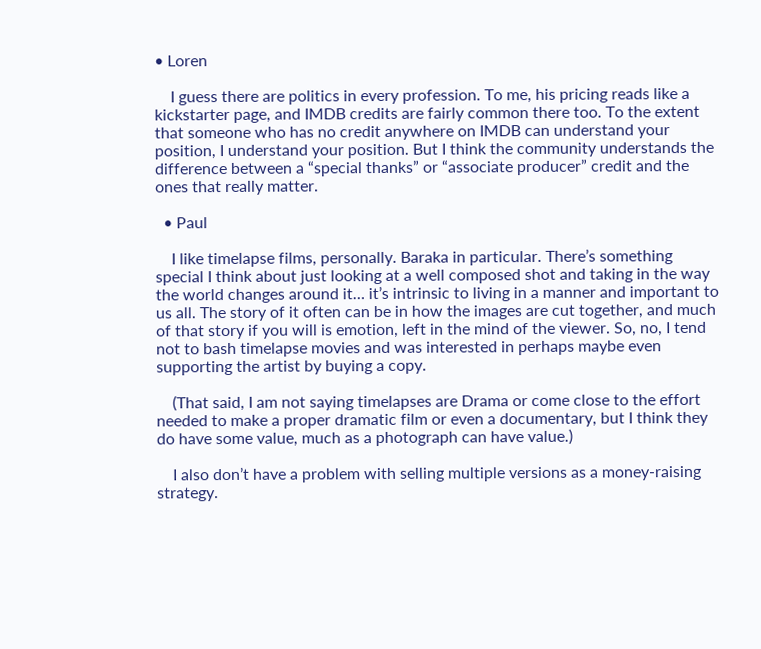• Loren

    I guess there are politics in every profession. To me, his pricing reads like a kickstarter page, and IMDB credits are fairly common there too. To the extent that someone who has no credit anywhere on IMDB can understand your position, I understand your position. But I think the community understands the difference between a “special thanks” or “associate producer” credit and the ones that really matter.

  • Paul

    I like timelapse films, personally. Baraka in particular. There’s something special I think about just looking at a well composed shot and taking in the way the world changes around it… it’s intrinsic to living in a manner and important to us all. The story of it often can be in how the images are cut together, and much of that story if you will is emotion, left in the mind of the viewer. So, no, I tend not to bash timelapse movies and was interested in perhaps maybe even supporting the artist by buying a copy.

    (That said, I am not saying timelapses are Drama or come close to the effort needed to make a proper dramatic film or even a documentary, but I think they do have some value, much as a photograph can have value.)

    I also don’t have a problem with selling multiple versions as a money-raising strategy.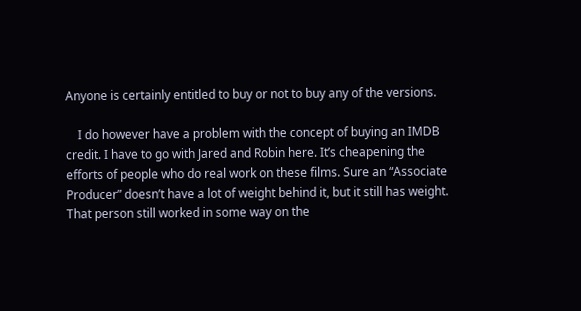Anyone is certainly entitled to buy or not to buy any of the versions.

    I do however have a problem with the concept of buying an IMDB credit. I have to go with Jared and Robin here. It’s cheapening the efforts of people who do real work on these films. Sure an “Associate Producer” doesn’t have a lot of weight behind it, but it still has weight. That person still worked in some way on the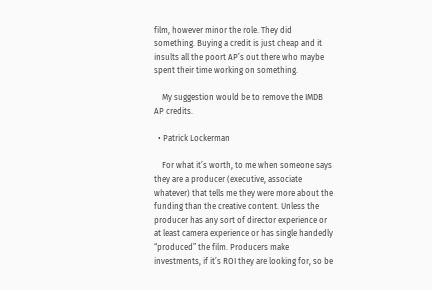film, however minor the role. They did something. Buying a credit is just cheap and it insults all the poort AP’s out there who maybe spent their time working on something.

    My suggestion would be to remove the IMDB AP credits.

  • Patrick Lockerman

    For what it’s worth, to me when someone says they are a producer (executive, associate whatever) that tells me they were more about the funding than the creative content. Unless the producer has any sort of director experience or at least camera experience or has single handedly “produced” the film. Producers make investments, if it’s ROI they are looking for, so be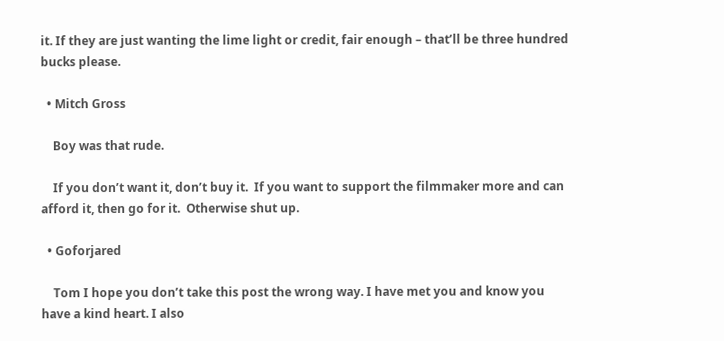it. If they are just wanting the lime light or credit, fair enough – that’ll be three hundred bucks please.

  • Mitch Gross

    Boy was that rude.

    If you don’t want it, don’t buy it.  If you want to support the filmmaker more and can afford it, then go for it.  Otherwise shut up.

  • Goforjared

    Tom I hope you don’t take this post the wrong way. I have met you and know you have a kind heart. I also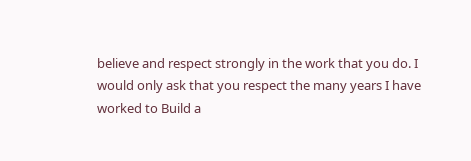believe and respect strongly in the work that you do. I would only ask that you respect the many years I have worked to Build a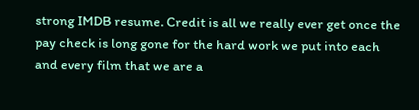strong IMDB resume. Credit is all we really ever get once the pay check is long gone for the hard work we put into each and every film that we are a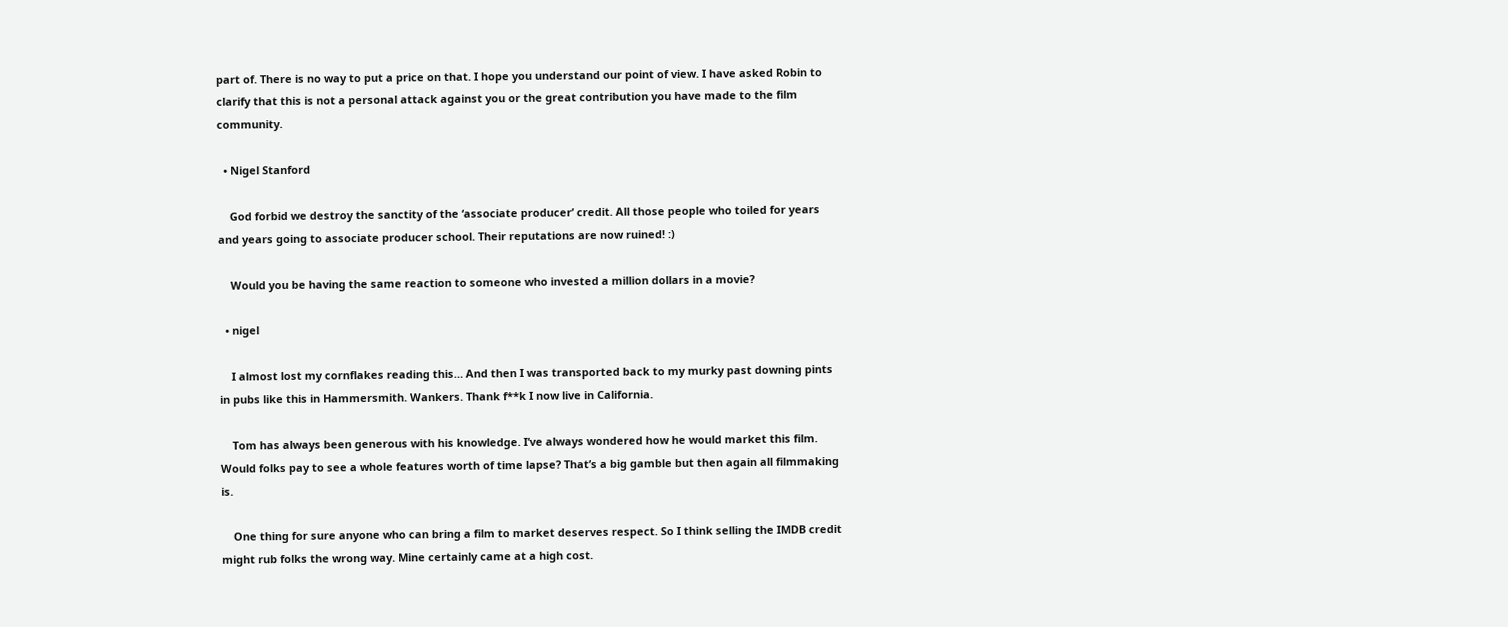part of. There is no way to put a price on that. I hope you understand our point of view. I have asked Robin to clarify that this is not a personal attack against you or the great contribution you have made to the film community.

  • Nigel Stanford

    God forbid we destroy the sanctity of the ‘associate producer’ credit. All those people who toiled for years and years going to associate producer school. Their reputations are now ruined! :)

    Would you be having the same reaction to someone who invested a million dollars in a movie?

  • nigel

    I almost lost my cornflakes reading this… And then I was transported back to my murky past downing pints in pubs like this in Hammersmith. Wankers. Thank f**k I now live in California.

    Tom has always been generous with his knowledge. I’ve always wondered how he would market this film. Would folks pay to see a whole features worth of time lapse? That’s a big gamble but then again all filmmaking is.

    One thing for sure anyone who can bring a film to market deserves respect. So I think selling the IMDB credit might rub folks the wrong way. Mine certainly came at a high cost.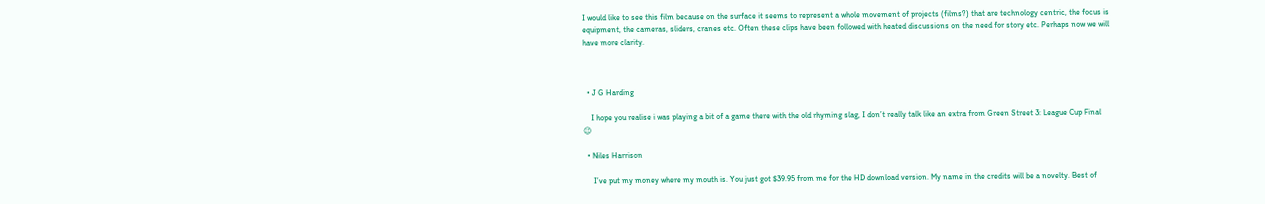I would like to see this film because on the surface it seems to represent a whole movement of projects (films?) that are technology centric, the focus is equipment, the cameras, sliders, cranes etc. Often these clips have been followed with heated discussions on the need for story etc. Perhaps now we will have more clarity.



  • J G Harding

    I hope you realise i was playing a bit of a game there with the old rhyming slag, I don’t really talk like an extra from Green Street 3: League Cup Final 😉

  • Niles Harrison

     I’ve put my money where my mouth is. You just got $39.95 from me for the HD download version. My name in the credits will be a novelty. Best of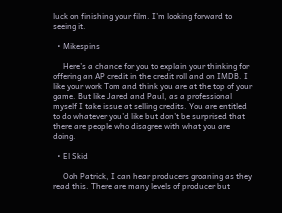luck on finishing your film. I’m looking forward to seeing it.

  • Mikespins

     Here’s a chance for you to explain your thinking for offering an AP credit in the credit roll and on IMDB. I like your work Tom and think you are at the top of your game. But like Jared and Paul, as a professional myself I take issue at selling credits. You are entitled to do whatever you’d like but don’t be surprised that there are people who disagree with what you are doing.

  • El Skid

     Ooh Patrick, I can hear producers groaning as they read this. There are many levels of producer but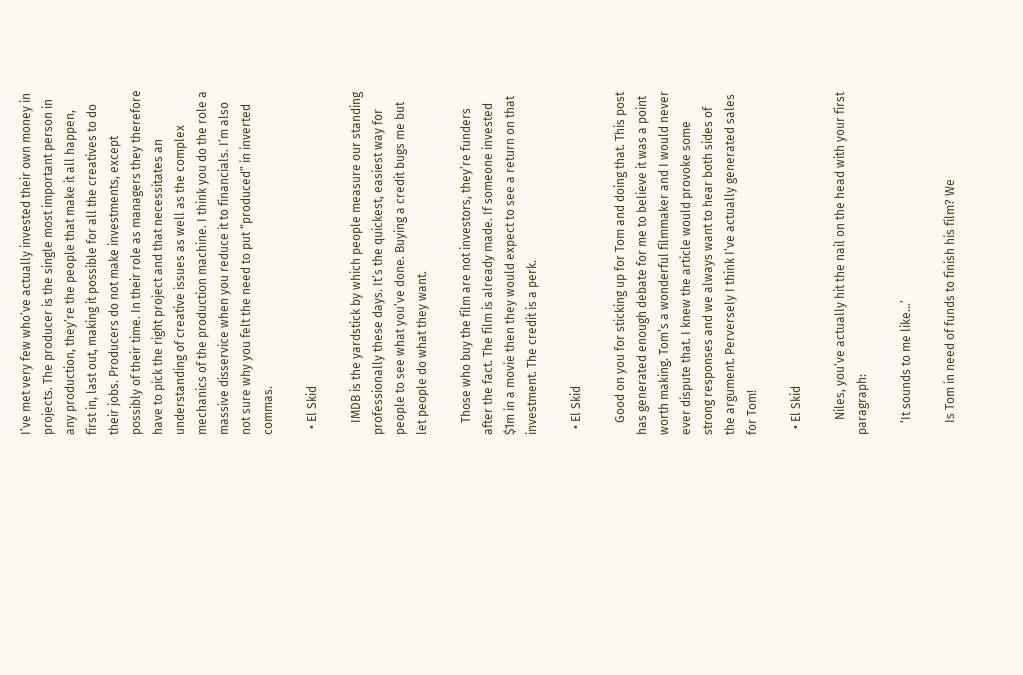I’ve met very few who’ve actually invested their own money in projects. The producer is the single most important person in any production, they’re the people that make it all happen, first in, last out, making it possible for all the creatives to do their jobs. Producers do not make investments, except possibly of their time. In their role as managers they therefore have to pick the right project and that necessitates an understanding of creative issues as well as the complex mechanics of the production machine. I think you do the role a massive disservice when you reduce it to financials. I’m also not sure why you felt the need to put “produced” in inverted commas.

  • El Skid

    IMDB is the yardstick by which people measure our standing professionally these days. It’s the quickest, easiest way for people to see what you’ve done. Buying a credit bugs me but let people do what they want.

    Those who buy the film are not investors, they’re funders after the fact. The film is already made. If someone invested $1m in a movie then they would expect to see a return on that investment. The credit is a perk.

  • El Skid

    Good on you for sticking up for Tom and doing that. This post has generated enough debate for me to believe it was a point worth making. Tom’s a wonderful filmmaker and I would never ever dispute that. I knew the article would provoke some strong responses and we always want to hear both sides of the argument. Perversely I think I’ve actually generated sales for Tom!

  • El Skid

     Niles, you’ve actually hit the nail on the head with your first paragraph:

    ‘It sounds to me like…’

    Is Tom in need of funds to finish his film? We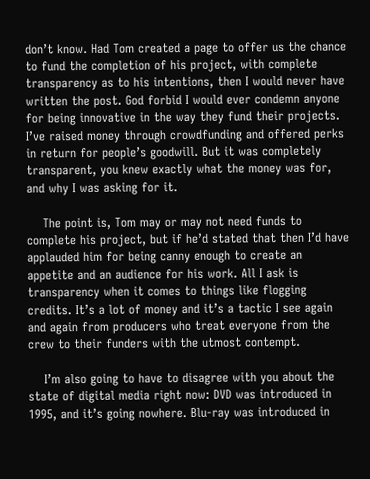don’t know. Had Tom created a page to offer us the chance to fund the completion of his project, with complete transparency as to his intentions, then I would never have written the post. God forbid I would ever condemn anyone for being innovative in the way they fund their projects. I’ve raised money through crowdfunding and offered perks in return for people’s goodwill. But it was completely transparent, you knew exactly what the money was for, and why I was asking for it.

    The point is, Tom may or may not need funds to complete his project, but if he’d stated that then I’d have applauded him for being canny enough to create an appetite and an audience for his work. All I ask is transparency when it comes to things like flogging credits. It’s a lot of money and it’s a tactic I see again and again from producers who treat everyone from the crew to their funders with the utmost contempt.

    I’m also going to have to disagree with you about the state of digital media right now: DVD was introduced in 1995, and it’s going nowhere. Blu-ray was introduced in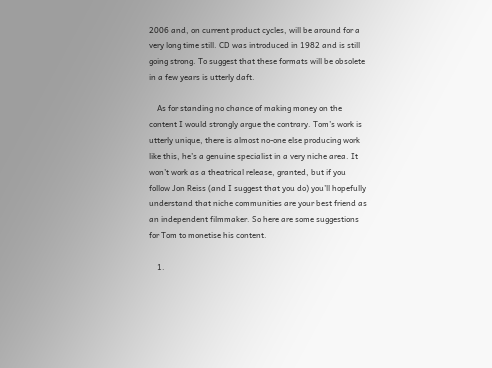2006 and, on current product cycles, will be around for a very long time still. CD was introduced in 1982 and is still going strong. To suggest that these formats will be obsolete in a few years is utterly daft.

    As for standing no chance of making money on the content I would strongly argue the contrary. Tom’s work is utterly unique, there is almost no-one else producing work like this, he’s a genuine specialist in a very niche area. It won’t work as a theatrical release, granted, but if you follow Jon Reiss (and I suggest that you do) you’ll hopefully understand that niche communities are your best friend as an independent filmmaker. So here are some suggestions for Tom to monetise his content.

    1.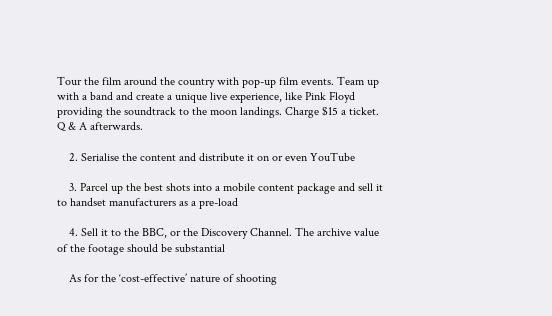Tour the film around the country with pop-up film events. Team up with a band and create a unique live experience, like Pink Floyd providing the soundtrack to the moon landings. Charge $15 a ticket. Q & A afterwards.

    2. Serialise the content and distribute it on or even YouTube

    3. Parcel up the best shots into a mobile content package and sell it to handset manufacturers as a pre-load

    4. Sell it to the BBC, or the Discovery Channel. The archive value of the footage should be substantial

    As for the ‘cost-effective’ nature of shooting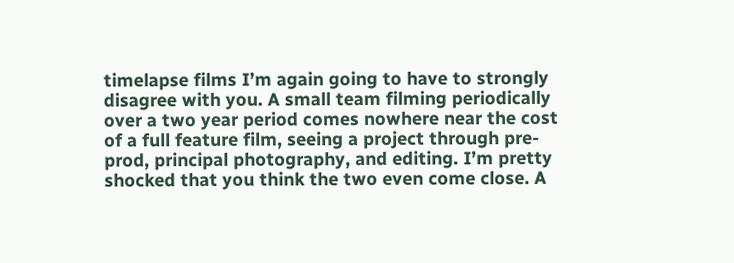timelapse films I’m again going to have to strongly disagree with you. A small team filming periodically over a two year period comes nowhere near the cost of a full feature film, seeing a project through pre-prod, principal photography, and editing. I’m pretty shocked that you think the two even come close. A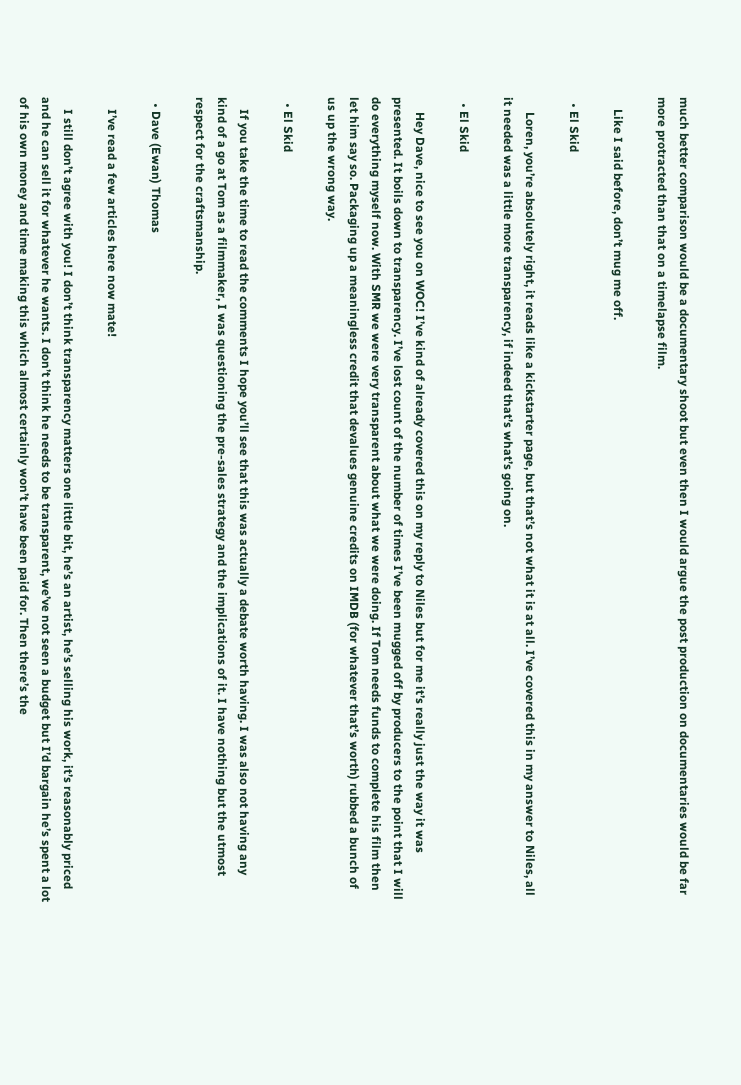much better comparison would be a documentary shoot but even then I would argue the post production on documentaries would be far more protracted than that on a timelapse film.

    Like I said before, don’t mug me off.

  • El Skid

     Loren, you’re absolutely right, it reads like a kickstarter page, but that’s not what it is at all. I’ve covered this in my answer to Niles, all it needed was a little more transparency, if indeed that’s what’s going on.

  • El Skid

     Hey Dave, nice to see you on WOC! I’ve kind of already covered this on my reply to Niles but for me it’s really just the way it was presented. It boils down to transparency. I’ve lost count of the number of times I’ve been mugged off by producers to the point that I will do everything myself now. With SMR we were very transparent about what we were doing. If Tom needs funds to complete his film then let him say so. Packaging up a meaningless credit that devalues genuine credits on IMDB (for whatever that’s worth) rubbed a bunch of us up the wrong way.

  • El Skid

    If you take the time to read the comments I hope you’ll see that this was actually a debate worth having. I was also not having any kind of a go at Tom as a filmmaker, I was questioning the pre-sales strategy and the implications of it. I have nothing but the utmost respect for the craftsmanship.

  • Dave (Ewan) Thomas

    I’ve read a few articles here now mate!

    I still don’t agree with you! I don’t think transparency matters one little bit, he’s an artist, he’s selling his work, it’s reasonably priced and he can sell it for whatever he wants. I don’t think he needs to be transparent, we’ve not seen a budget but I’d bargain he’s spent a lot of his own money and time making this which almost certainly won’t have been paid for. Then there’s the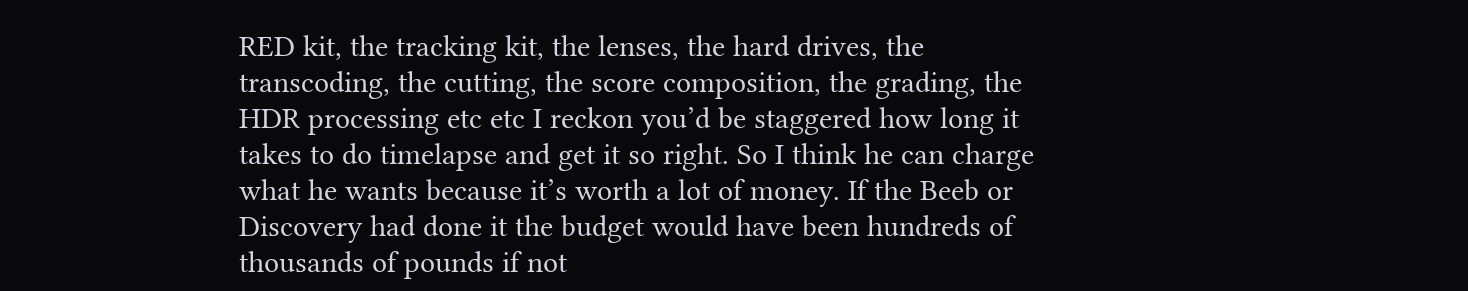RED kit, the tracking kit, the lenses, the hard drives, the transcoding, the cutting, the score composition, the grading, the HDR processing etc etc I reckon you’d be staggered how long it takes to do timelapse and get it so right. So I think he can charge what he wants because it’s worth a lot of money. If the Beeb or Discovery had done it the budget would have been hundreds of thousands of pounds if not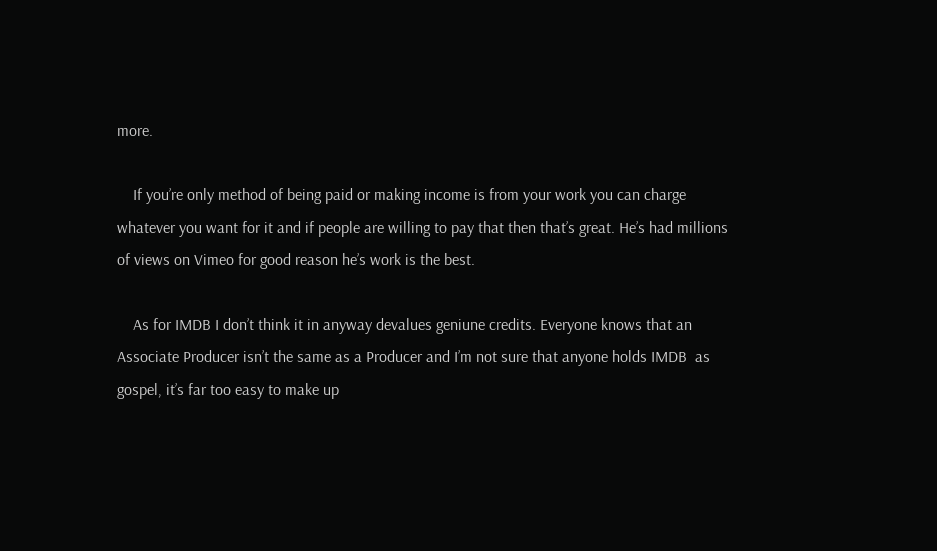more.

    If you’re only method of being paid or making income is from your work you can charge whatever you want for it and if people are willing to pay that then that’s great. He’s had millions of views on Vimeo for good reason he’s work is the best.

    As for IMDB I don’t think it in anyway devalues geniune credits. Everyone knows that an Associate Producer isn’t the same as a Producer and I’m not sure that anyone holds IMDB  as gospel, it’s far too easy to make up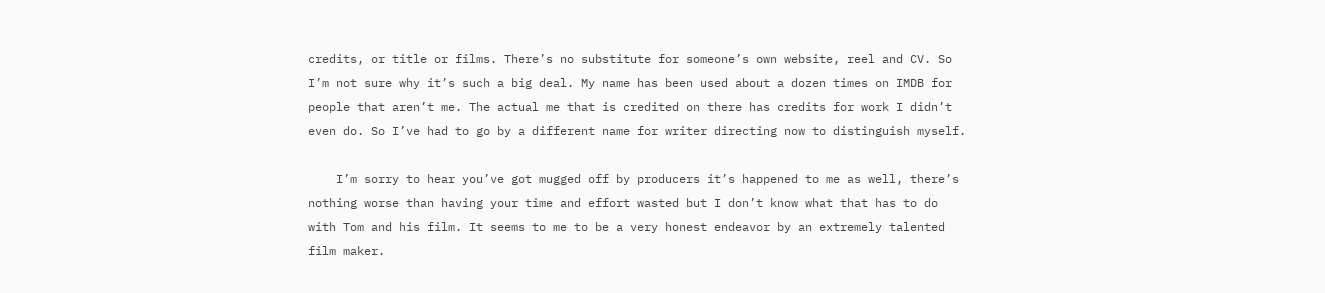credits, or title or films. There’s no substitute for someone’s own website, reel and CV. So I’m not sure why it’s such a big deal. My name has been used about a dozen times on IMDB for people that aren’t me. The actual me that is credited on there has credits for work I didn’t even do. So I’ve had to go by a different name for writer directing now to distinguish myself.

    I’m sorry to hear you’ve got mugged off by producers it’s happened to me as well, there’s nothing worse than having your time and effort wasted but I don’t know what that has to do with Tom and his film. It seems to me to be a very honest endeavor by an extremely talented film maker.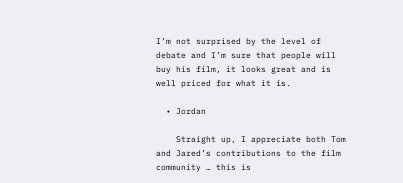I’m not surprised by the level of debate and I’m sure that people will buy his film, it looks great and is well priced for what it is.

  • Jordan

    Straight up, I appreciate both Tom and Jared’s contributions to the film community … this is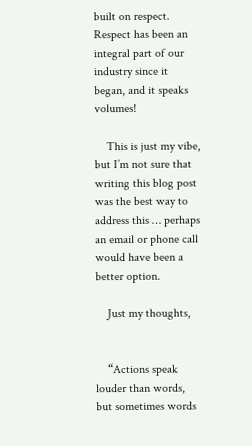built on respect.  Respect has been an integral part of our industry since it began, and it speaks volumes!

    This is just my vibe, but I’m not sure that writing this blog post was the best way to address this … perhaps an email or phone call would have been a better option.

    Just my thoughts,


    “Actions speak louder than words, but sometimes words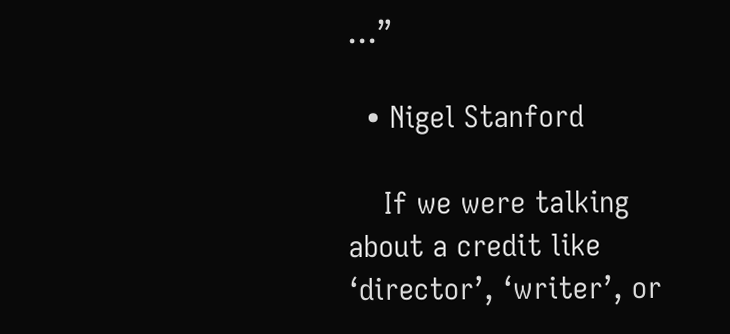…”

  • Nigel Stanford

    If we were talking about a credit like ‘director’, ‘writer’, or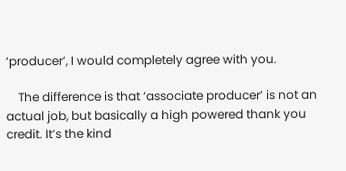‘producer’, I would completely agree with you.

    The difference is that ‘associate producer’ is not an actual job, but basically a high powered thank you credit. It’s the kind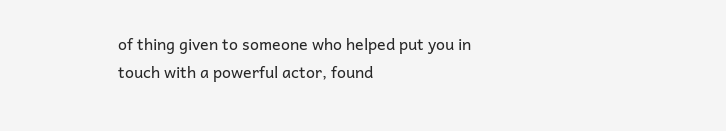of thing given to someone who helped put you in touch with a powerful actor, found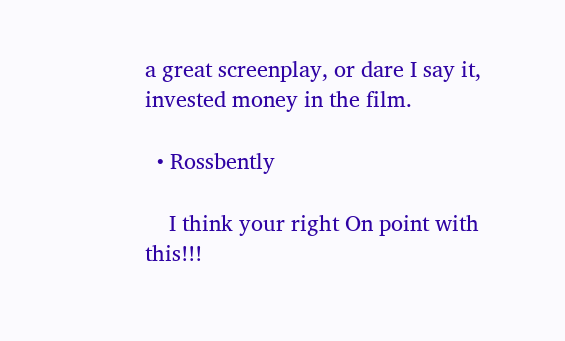a great screenplay, or dare I say it, invested money in the film.

  • Rossbently

    I think your right On point with this!!!